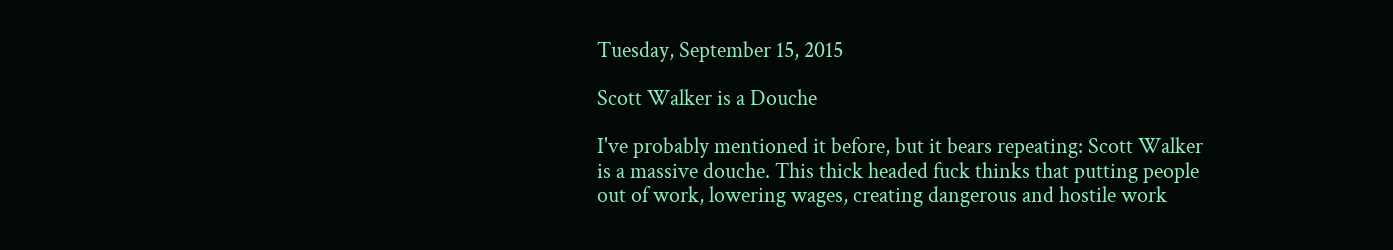Tuesday, September 15, 2015

Scott Walker is a Douche

I've probably mentioned it before, but it bears repeating: Scott Walker is a massive douche. This thick headed fuck thinks that putting people out of work, lowering wages, creating dangerous and hostile work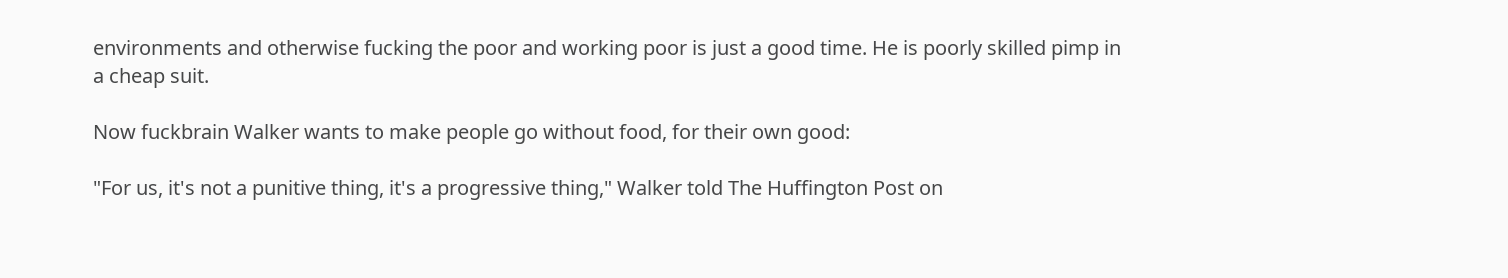environments and otherwise fucking the poor and working poor is just a good time. He is poorly skilled pimp in a cheap suit.

Now fuckbrain Walker wants to make people go without food, for their own good:

"For us, it's not a punitive thing, it's a progressive thing," Walker told The Huffington Post on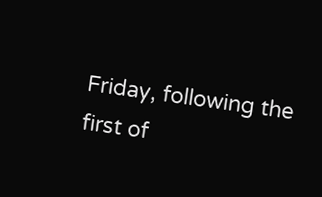Friday, following the first of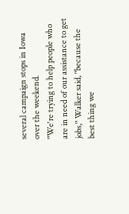several campaign stops in Iowa over the weekend.
"We're trying to help people who are in need of our assistance to get jobs," Walker said, "because the best thing we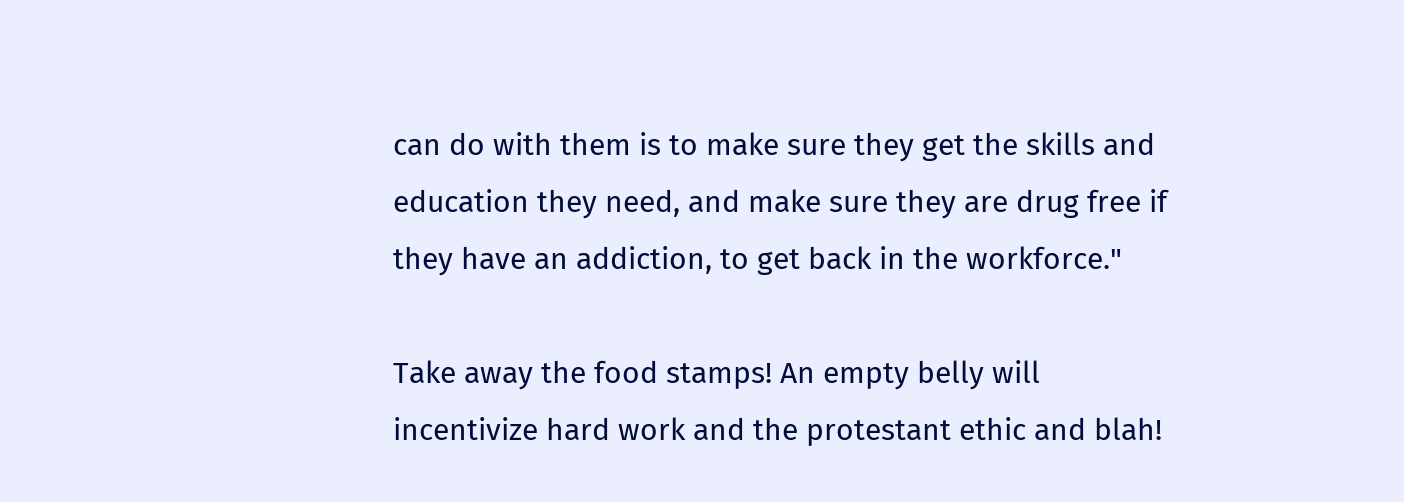can do with them is to make sure they get the skills and education they need, and make sure they are drug free if they have an addiction, to get back in the workforce."

Take away the food stamps! An empty belly will incentivize hard work and the protestant ethic and blah!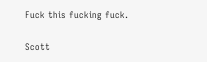Fuck this fucking fuck.

Scott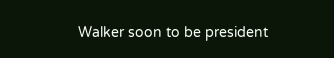Walker soon to be president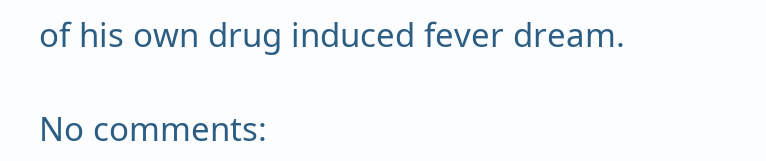of his own drug induced fever dream.

No comments: